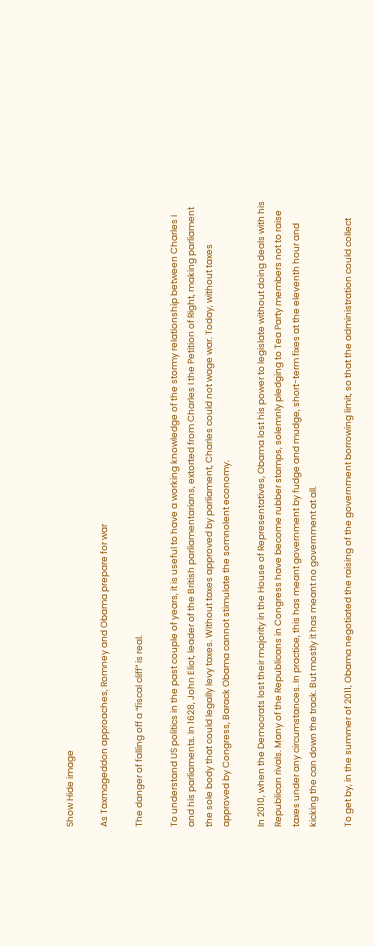Show Hide image

As Taxmageddon approaches, Romney and Obama prepare for war

The danger of falling off a “fiscal cliff” is real.

To understand US politics in the past couple of years, it is useful to have a working knowledge of the stormy relationship between Charles I and his parliaments. In 1628, John Eliot, leader of the British parliamentarians, extorted from Charles I the Petition of Right, making parliament the sole body that could legally levy taxes. Without taxes approved by parliament, Charles could not wage war. Today, without taxes
approved by Congress, Barack Obama cannot stimulate the somnolent economy.

In 2010, when the Democrats lost their majority in the House of Representatives, Obama lost his power to legislate without doing deals with his Republican rivals. Many of the Republicans in Congress have become rubber stamps, solemnly pledging to Tea Party members not to raise taxes under any circumstances. In practice, this has meant government by fudge and mudge, short-term fixes at the eleventh hour and kicking the can down the track. But mostly it has meant no government at all.

To get by, in the summer of 2011, Obama negotiated the raising of the government borrowing limit, so that the administration could collect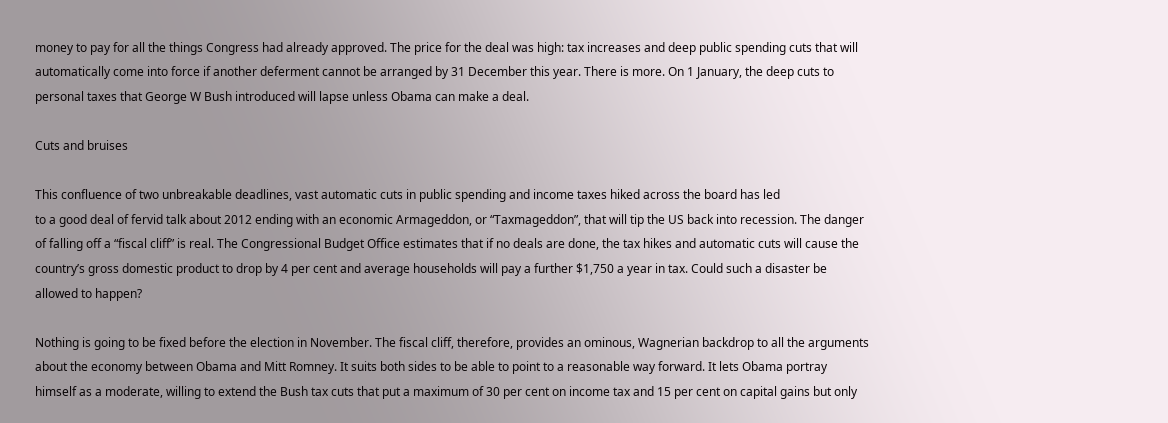money to pay for all the things Congress had already approved. The price for the deal was high: tax increases and deep public spending cuts that will automatically come into force if another deferment cannot be arranged by 31 December this year. There is more. On 1 January, the deep cuts to personal taxes that George W Bush introduced will lapse unless Obama can make a deal.

Cuts and bruises

This confluence of two unbreakable deadlines, vast automatic cuts in public spending and income taxes hiked across the board has led
to a good deal of fervid talk about 2012 ending with an economic Armageddon, or “Taxmageddon”, that will tip the US back into recession. The danger of falling off a “fiscal cliff” is real. The Congressional Budget Office estimates that if no deals are done, the tax hikes and automatic cuts will cause the country’s gross domestic product to drop by 4 per cent and average households will pay a further $1,750 a year in tax. Could such a disaster be allowed to happen?

Nothing is going to be fixed before the election in November. The fiscal cliff, therefore, provides an ominous, Wagnerian backdrop to all the arguments about the economy between Obama and Mitt Romney. It suits both sides to be able to point to a reasonable way forward. It lets Obama portray himself as a moderate, willing to extend the Bush tax cuts that put a maximum of 30 per cent on income tax and 15 per cent on capital gains but only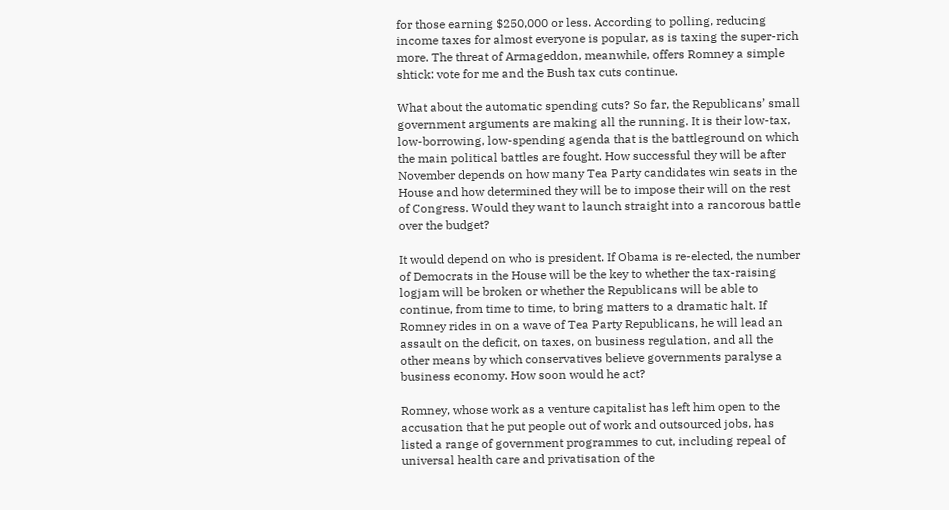for those earning $250,000 or less. According to polling, reducing income taxes for almost everyone is popular, as is taxing the super-rich more. The threat of Armageddon, meanwhile, offers Romney a simple shtick: vote for me and the Bush tax cuts continue.

What about the automatic spending cuts? So far, the Republicans’ small government arguments are making all the running. It is their low-tax, low-borrowing, low-spending agenda that is the battleground on which the main political battles are fought. How successful they will be after November depends on how many Tea Party candidates win seats in the House and how determined they will be to impose their will on the rest of Congress. Would they want to launch straight into a rancorous battle over the budget?

It would depend on who is president. If Obama is re-elected, the number of Democrats in the House will be the key to whether the tax-raising logjam will be broken or whether the Republicans will be able to continue, from time to time, to bring matters to a dramatic halt. If Romney rides in on a wave of Tea Party Republicans, he will lead an assault on the deficit, on taxes, on business regulation, and all the other means by which conservatives believe governments paralyse a business economy. How soon would he act?

Romney, whose work as a venture capitalist has left him open to the accusation that he put people out of work and outsourced jobs, has listed a range of government programmes to cut, including repeal of universal health care and privatisation of the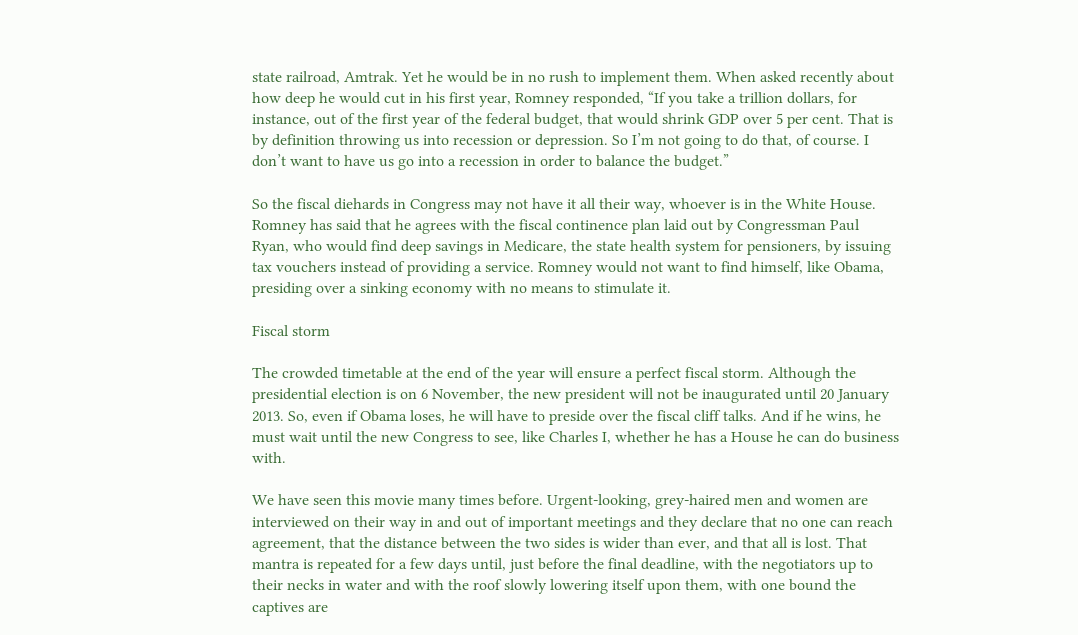state railroad, Amtrak. Yet he would be in no rush to implement them. When asked recently about how deep he would cut in his first year, Romney responded, “If you take a trillion dollars, for instance, out of the first year of the federal budget, that would shrink GDP over 5 per cent. That is by definition throwing us into recession or depression. So I’m not going to do that, of course. I don’t want to have us go into a recession in order to balance the budget.”

So the fiscal diehards in Congress may not have it all their way, whoever is in the White House. Romney has said that he agrees with the fiscal continence plan laid out by Congressman Paul Ryan, who would find deep savings in Medicare, the state health system for pensioners, by issuing tax vouchers instead of providing a service. Romney would not want to find himself, like Obama, presiding over a sinking economy with no means to stimulate it.

Fiscal storm

The crowded timetable at the end of the year will ensure a perfect fiscal storm. Although the presidential election is on 6 November, the new president will not be inaugurated until 20 January 2013. So, even if Obama loses, he will have to preside over the fiscal cliff talks. And if he wins, he must wait until the new Congress to see, like Charles I, whether he has a House he can do business with.

We have seen this movie many times before. Urgent-looking, grey-haired men and women are interviewed on their way in and out of important meetings and they declare that no one can reach agreement, that the distance between the two sides is wider than ever, and that all is lost. That mantra is repeated for a few days until, just before the final deadline, with the negotiators up to their necks in water and with the roof slowly lowering itself upon them, with one bound the captives are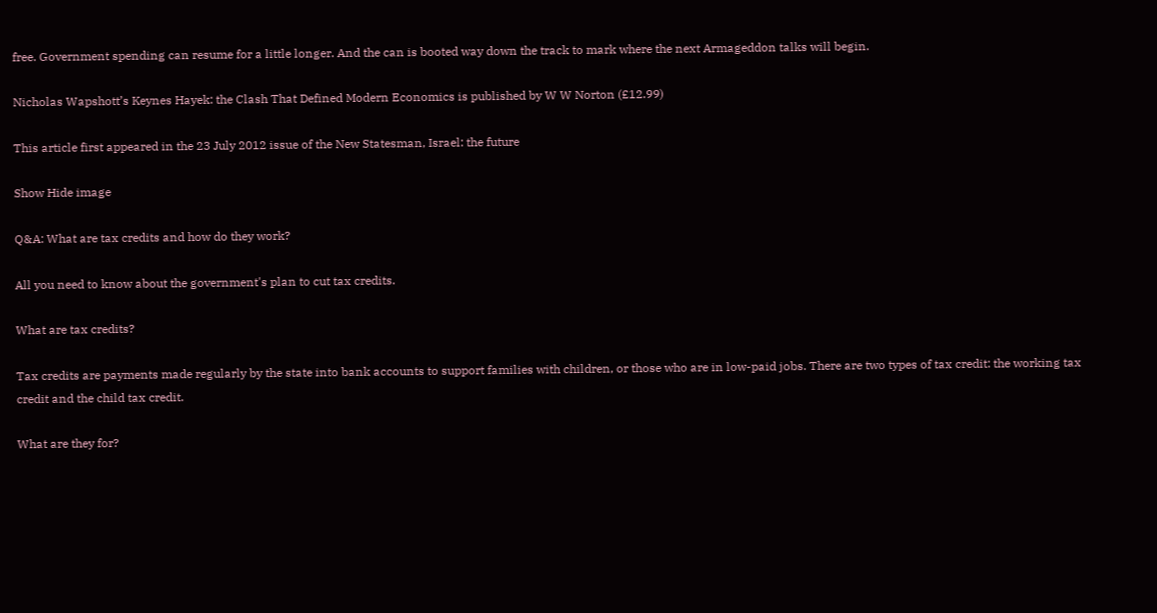free. Government spending can resume for a little longer. And the can is booted way down the track to mark where the next Armageddon talks will begin.

Nicholas Wapshott’s Keynes Hayek: the Clash That Defined Modern Economics is published by W W Norton (£12.99)

This article first appeared in the 23 July 2012 issue of the New Statesman, Israel: the future

Show Hide image

Q&A: What are tax credits and how do they work?

All you need to know about the government's plan to cut tax credits.

What are tax credits?

Tax credits are payments made regularly by the state into bank accounts to support families with children, or those who are in low-paid jobs. There are two types of tax credit: the working tax credit and the child tax credit.

What are they for?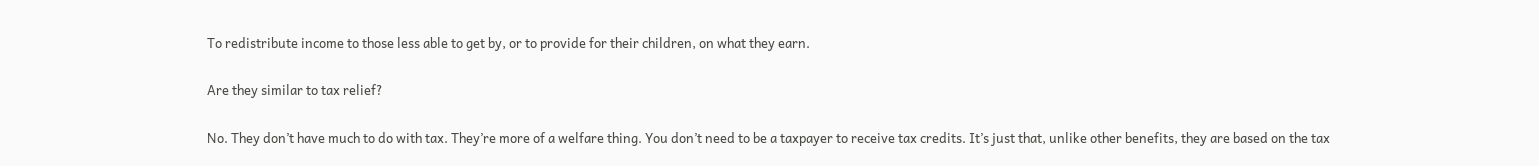To redistribute income to those less able to get by, or to provide for their children, on what they earn.

Are they similar to tax relief?

No. They don’t have much to do with tax. They’re more of a welfare thing. You don’t need to be a taxpayer to receive tax credits. It’s just that, unlike other benefits, they are based on the tax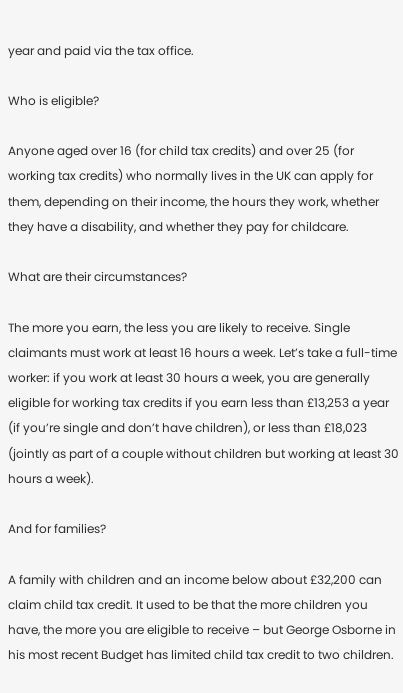year and paid via the tax office.

Who is eligible?

Anyone aged over 16 (for child tax credits) and over 25 (for working tax credits) who normally lives in the UK can apply for them, depending on their income, the hours they work, whether they have a disability, and whether they pay for childcare.

What are their circumstances?

The more you earn, the less you are likely to receive. Single claimants must work at least 16 hours a week. Let’s take a full-time worker: if you work at least 30 hours a week, you are generally eligible for working tax credits if you earn less than £13,253 a year (if you’re single and don’t have children), or less than £18,023 (jointly as part of a couple without children but working at least 30 hours a week).

And for families?

A family with children and an income below about £32,200 can claim child tax credit. It used to be that the more children you have, the more you are eligible to receive – but George Osborne in his most recent Budget has limited child tax credit to two children.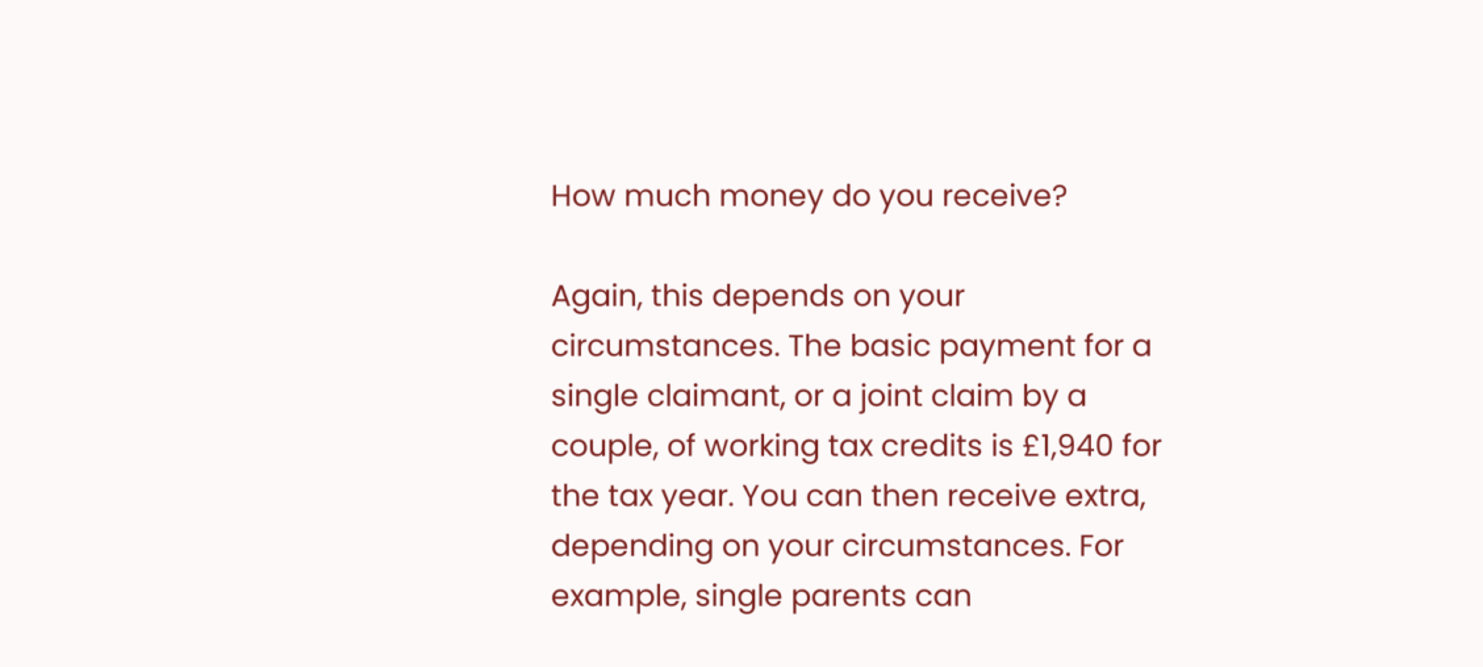How much money do you receive?

Again, this depends on your circumstances. The basic payment for a single claimant, or a joint claim by a couple, of working tax credits is £1,940 for the tax year. You can then receive extra, depending on your circumstances. For example, single parents can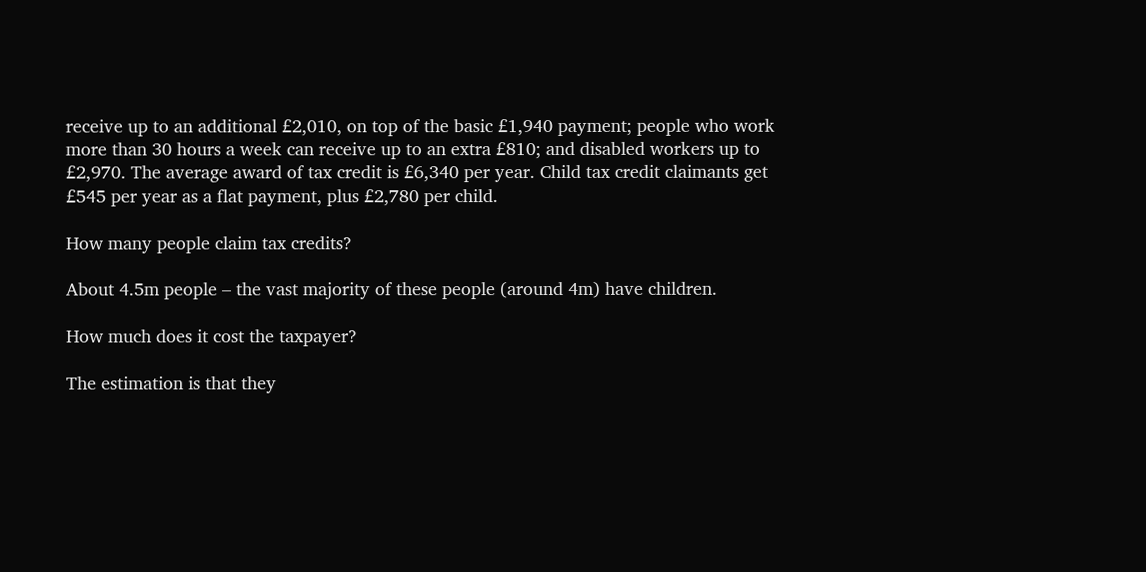receive up to an additional £2,010, on top of the basic £1,940 payment; people who work more than 30 hours a week can receive up to an extra £810; and disabled workers up to £2,970. The average award of tax credit is £6,340 per year. Child tax credit claimants get £545 per year as a flat payment, plus £2,780 per child.

How many people claim tax credits?

About 4.5m people – the vast majority of these people (around 4m) have children.

How much does it cost the taxpayer?

The estimation is that they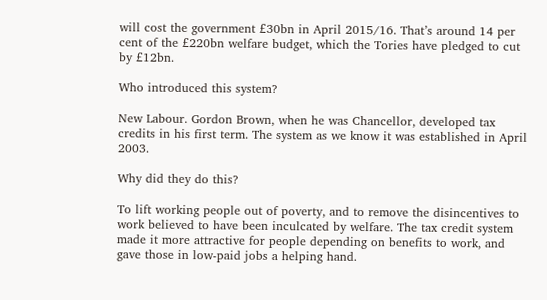will cost the government £30bn in April 2015/16. That’s around 14 per cent of the £220bn welfare budget, which the Tories have pledged to cut by £12bn.

Who introduced this system?

New Labour. Gordon Brown, when he was Chancellor, developed tax credits in his first term. The system as we know it was established in April 2003.

Why did they do this?

To lift working people out of poverty, and to remove the disincentives to work believed to have been inculcated by welfare. The tax credit system made it more attractive for people depending on benefits to work, and gave those in low-paid jobs a helping hand.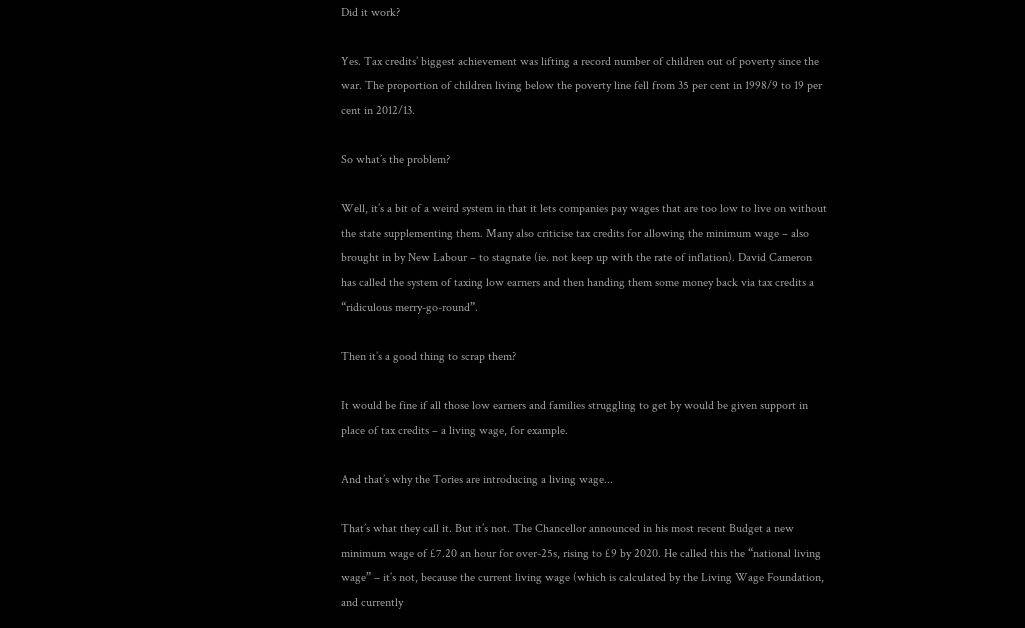Did it work?

Yes. Tax credits’ biggest achievement was lifting a record number of children out of poverty since the war. The proportion of children living below the poverty line fell from 35 per cent in 1998/9 to 19 per cent in 2012/13.

So what’s the problem?

Well, it’s a bit of a weird system in that it lets companies pay wages that are too low to live on without the state supplementing them. Many also criticise tax credits for allowing the minimum wage – also brought in by New Labour – to stagnate (ie. not keep up with the rate of inflation). David Cameron has called the system of taxing low earners and then handing them some money back via tax credits a “ridiculous merry-go-round”.

Then it’s a good thing to scrap them?

It would be fine if all those low earners and families struggling to get by would be given support in place of tax credits – a living wage, for example.

And that’s why the Tories are introducing a living wage...

That’s what they call it. But it’s not. The Chancellor announced in his most recent Budget a new minimum wage of £7.20 an hour for over-25s, rising to £9 by 2020. He called this the “national living wage” – it’s not, because the current living wage (which is calculated by the Living Wage Foundation, and currently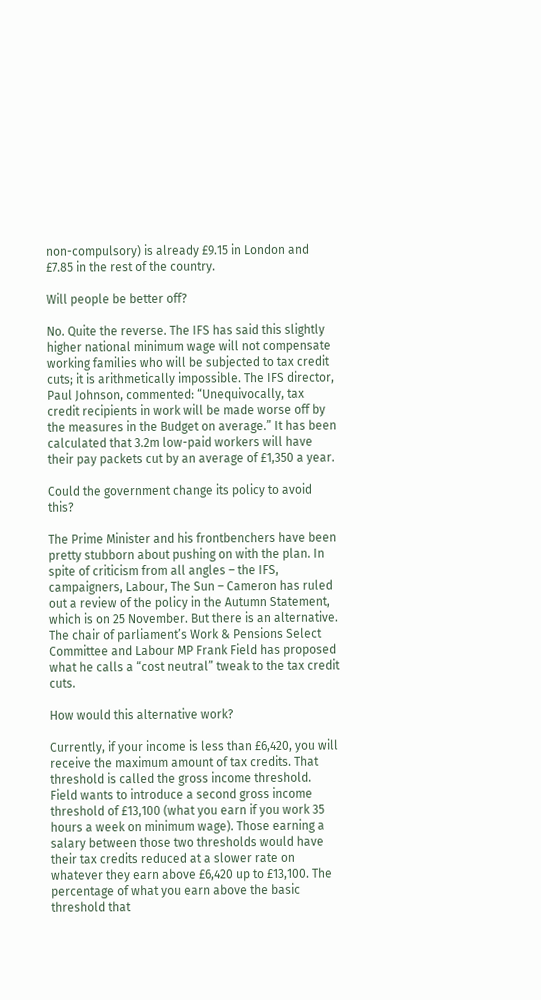non-compulsory) is already £9.15 in London and £7.85 in the rest of the country.

Will people be better off?

No. Quite the reverse. The IFS has said this slightly higher national minimum wage will not compensate working families who will be subjected to tax credit cuts; it is arithmetically impossible. The IFS director, Paul Johnson, commented: “Unequivocally, tax credit recipients in work will be made worse off by the measures in the Budget on average.” It has been calculated that 3.2m low-paid workers will have their pay packets cut by an average of £1,350 a year.

Could the government change its policy to avoid this?

The Prime Minister and his frontbenchers have been pretty stubborn about pushing on with the plan. In spite of criticism from all angles – the IFS, campaigners, Labour, The Sun – Cameron has ruled out a review of the policy in the Autumn Statement, which is on 25 November. But there is an alternative. The chair of parliament’s Work & Pensions Select Committee and Labour MP Frank Field has proposed what he calls a “cost neutral” tweak to the tax credit cuts.

How would this alternative work?

Currently, if your income is less than £6,420, you will receive the maximum amount of tax credits. That threshold is called the gross income threshold. Field wants to introduce a second gross income threshold of £13,100 (what you earn if you work 35 hours a week on minimum wage). Those earning a salary between those two thresholds would have their tax credits reduced at a slower rate on whatever they earn above £6,420 up to £13,100. The percentage of what you earn above the basic threshold that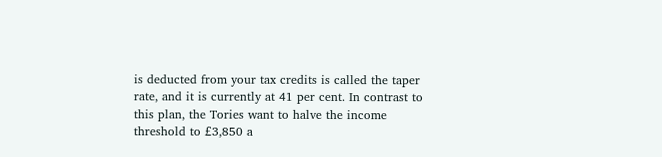is deducted from your tax credits is called the taper rate, and it is currently at 41 per cent. In contrast to this plan, the Tories want to halve the income threshold to £3,850 a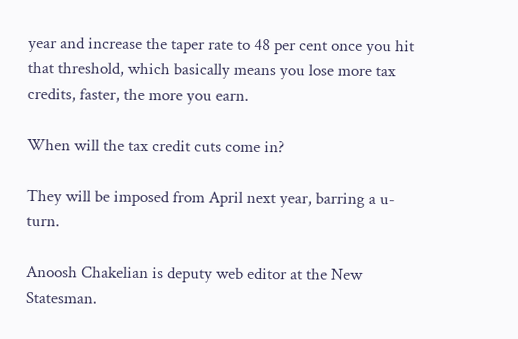year and increase the taper rate to 48 per cent once you hit that threshold, which basically means you lose more tax credits, faster, the more you earn.

When will the tax credit cuts come in?

They will be imposed from April next year, barring a u-turn.

Anoosh Chakelian is deputy web editor at the New Statesman.